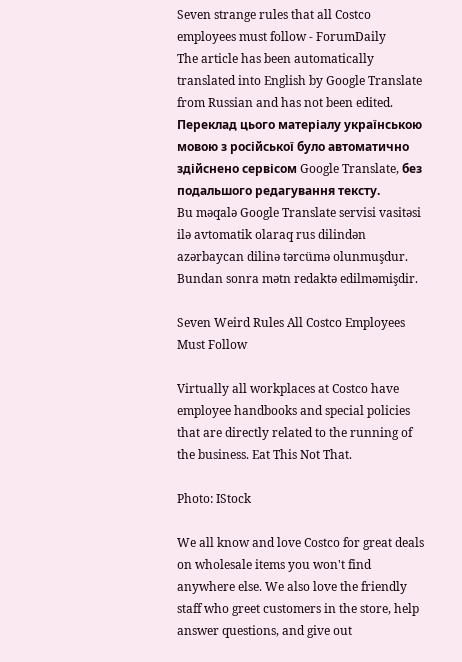Seven strange rules that all Costco employees must follow - ForumDaily
The article has been automatically translated into English by Google Translate from Russian and has not been edited.
Переклад цього матеріалу українською мовою з російської було автоматично здійснено сервісом Google Translate, без подальшого редагування тексту.
Bu məqalə Google Translate servisi vasitəsi ilə avtomatik olaraq rus dilindən azərbaycan dilinə tərcümə olunmuşdur. Bundan sonra mətn redaktə edilməmişdir.

Seven Weird Rules All Costco Employees Must Follow

Virtually all workplaces at Costco have employee handbooks and special policies that are directly related to the running of the business. Eat This Not That.

Photo: IStock

We all know and love Costco for great deals on wholesale items you won't find anywhere else. We also love the friendly staff who greet customers in the store, help answer questions, and give out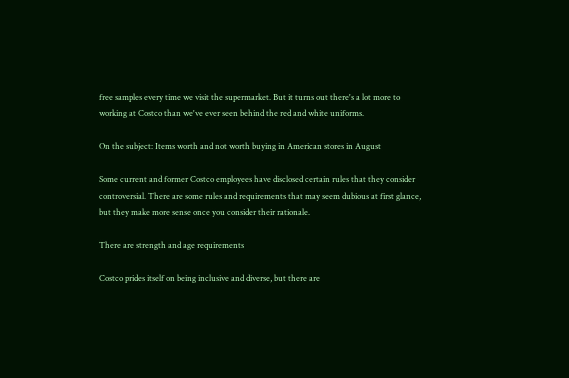free samples every time we visit the supermarket. But it turns out there's a lot more to working at Costco than we've ever seen behind the red and white uniforms.

On the subject: Items worth and not worth buying in American stores in August

Some current and former Costco employees have disclosed certain rules that they consider controversial. There are some rules and requirements that may seem dubious at first glance, but they make more sense once you consider their rationale.

There are strength and age requirements

Costco prides itself on being inclusive and diverse, but there are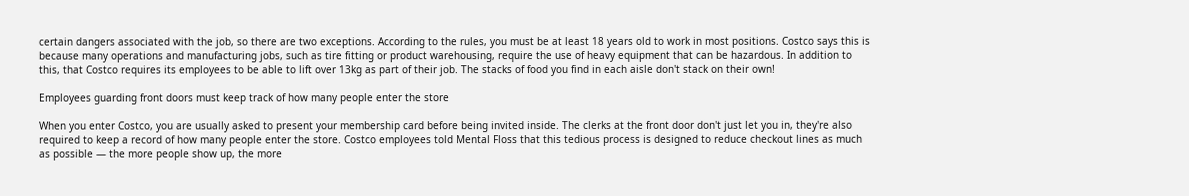certain dangers associated with the job, so there are two exceptions. According to the rules, you must be at least 18 years old to work in most positions. Costco says this is because many operations and manufacturing jobs, such as tire fitting or product warehousing, require the use of heavy equipment that can be hazardous. In addition to this, that Costco requires its employees to be able to lift over 13kg as part of their job. The stacks of food you find in each aisle don't stack on their own!

Employees guarding front doors must keep track of how many people enter the store

When you enter Costco, you are usually asked to present your membership card before being invited inside. The clerks at the front door don't just let you in, they're also required to keep a record of how many people enter the store. Costco employees told Mental Floss that this tedious process is designed to reduce checkout lines as much as possible — the more people show up, the more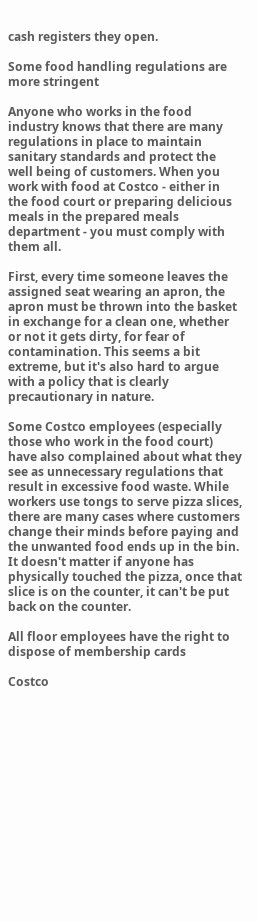cash registers they open.

Some food handling regulations are more stringent

Anyone who works in the food industry knows that there are many regulations in place to maintain sanitary standards and protect the well being of customers. When you work with food at Costco - either in the food court or preparing delicious meals in the prepared meals department - you must comply with them all.

First, every time someone leaves the assigned seat wearing an apron, the apron must be thrown into the basket in exchange for a clean one, whether or not it gets dirty, for fear of contamination. This seems a bit extreme, but it's also hard to argue with a policy that is clearly precautionary in nature.

Some Costco employees (especially those who work in the food court) have also complained about what they see as unnecessary regulations that result in excessive food waste. While workers use tongs to serve pizza slices, there are many cases where customers change their minds before paying and the unwanted food ends up in the bin. It doesn't matter if anyone has physically touched the pizza, once that slice is on the counter, it can't be put back on the counter.

All floor employees have the right to dispose of membership cards

Costco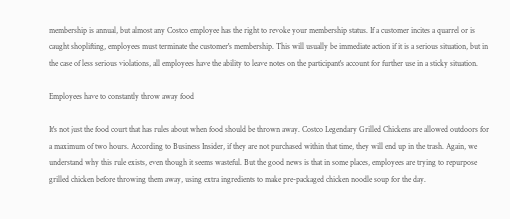membership is annual, but almost any Costco employee has the right to revoke your membership status. If a customer incites a quarrel or is caught shoplifting, employees must terminate the customer's membership. This will usually be immediate action if it is a serious situation, but in the case of less serious violations, all employees have the ability to leave notes on the participant's account for further use in a sticky situation.

Employees have to constantly throw away food

It's not just the food court that has rules about when food should be thrown away. Costco Legendary Grilled Chickens are allowed outdoors for a maximum of two hours. According to Business Insider, if they are not purchased within that time, they will end up in the trash. Again, we understand why this rule exists, even though it seems wasteful. But the good news is that in some places, employees are trying to repurpose grilled chicken before throwing them away, using extra ingredients to make pre-packaged chicken noodle soup for the day.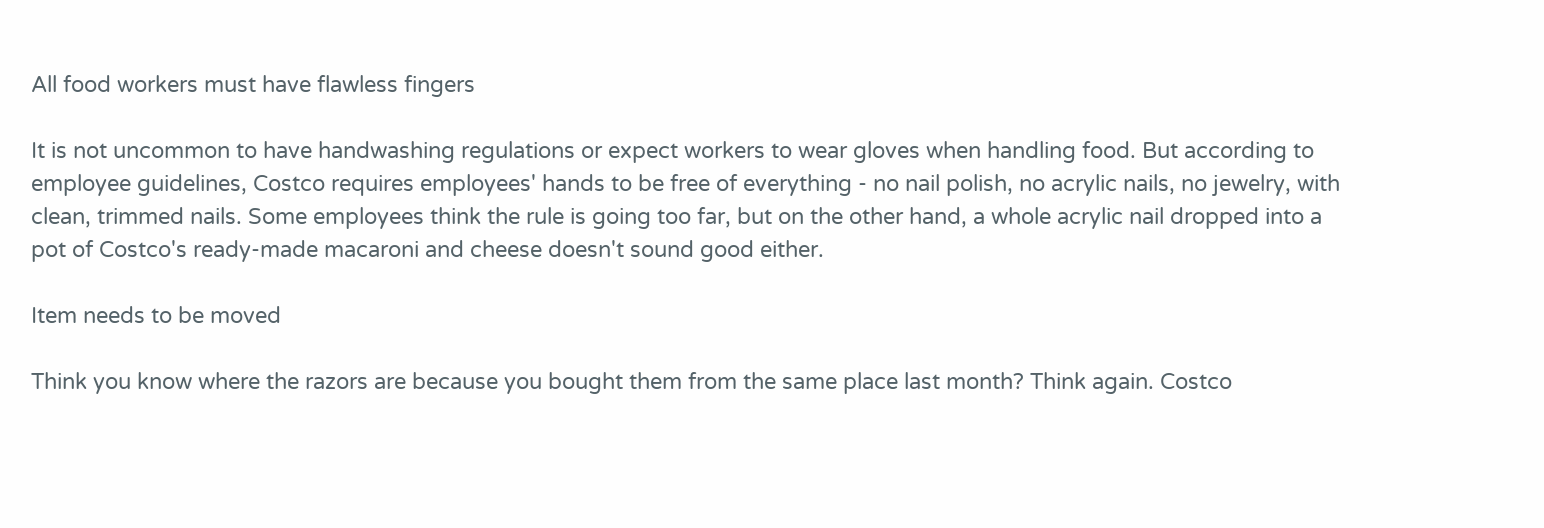All food workers must have flawless fingers

It is not uncommon to have handwashing regulations or expect workers to wear gloves when handling food. But according to employee guidelines, Costco requires employees' hands to be free of everything - no nail polish, no acrylic nails, no jewelry, with clean, trimmed nails. Some employees think the rule is going too far, but on the other hand, a whole acrylic nail dropped into a pot of Costco's ready-made macaroni and cheese doesn't sound good either.

Item needs to be moved

Think you know where the razors are because you bought them from the same place last month? Think again. Costco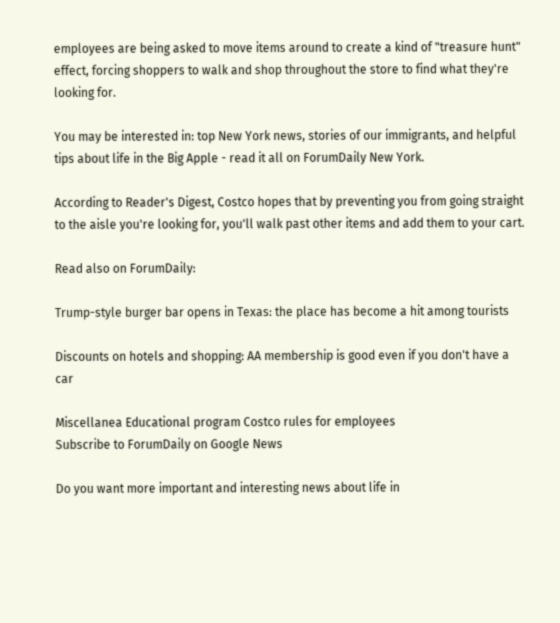employees are being asked to move items around to create a kind of "treasure hunt" effect, forcing shoppers to walk and shop throughout the store to find what they're looking for.

You may be interested in: top New York news, stories of our immigrants, and helpful tips about life in the Big Apple - read it all on ForumDaily New York.

According to Reader's Digest, Costco hopes that by preventing you from going straight to the aisle you're looking for, you'll walk past other items and add them to your cart.

Read also on ForumDaily:

Trump-style burger bar opens in Texas: the place has become a hit among tourists

Discounts on hotels and shopping: AA membership is good even if you don't have a car

Miscellanea Educational program Costco rules for employees
Subscribe to ForumDaily on Google News

Do you want more important and interesting news about life in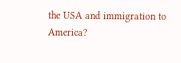the USA and immigration to America?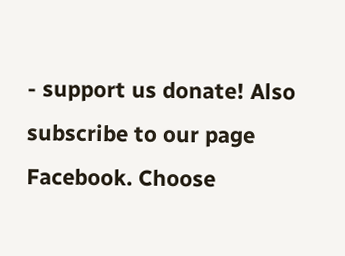- support us donate! Also subscribe to our page Facebook. Choose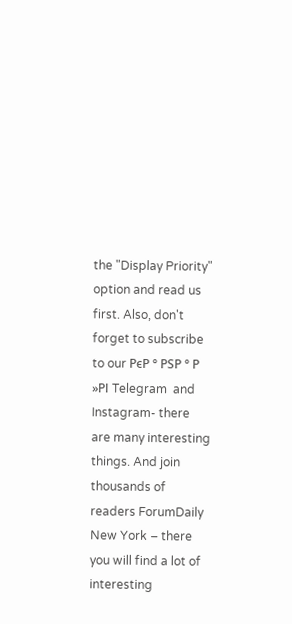the "Display Priority" option and read us first. Also, don't forget to subscribe to our РєР ° РЅР ° Р »РІ Telegram  and Instagram- there are many interesting things. And join thousands of readers ForumDaily New York – there you will find a lot of interesting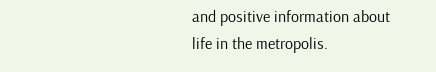and positive information about life in the metropolis.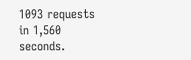1093 requests in 1,560 seconds.